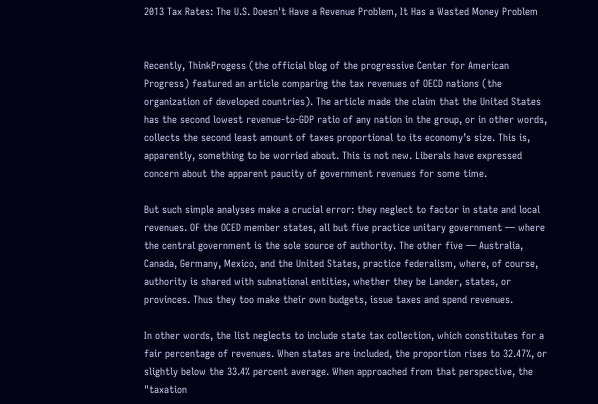2013 Tax Rates: The U.S. Doesn't Have a Revenue Problem, It Has a Wasted Money Problem


Recently, ThinkProgess (the official blog of the progressive Center for American Progress) featured an article comparing the tax revenues of OECD nations (the organization of developed countries). The article made the claim that the United States has the second lowest revenue-to-GDP ratio of any nation in the group, or in other words, collects the second least amount of taxes proportional to its economy’s size. This is, apparently, something to be worried about. This is not new. Liberals have expressed concern about the apparent paucity of government revenues for some time.

But such simple analyses make a crucial error: they neglect to factor in state and local revenues. OF the OCED member states, all but five practice unitary government — where the central government is the sole source of authority. The other five — Australia, Canada, Germany, Mexico, and the United States, practice federalism, where, of course, authority is shared with subnational entities, whether they be Lander, states, or provinces. Thus they too make their own budgets, issue taxes and spend revenues.

In other words, the list neglects to include state tax collection, which constitutes for a fair percentage of revenues. When states are included, the proportion rises to 32.47%, or slightly below the 33.4% percent average. When approached from that perspective, the "taxation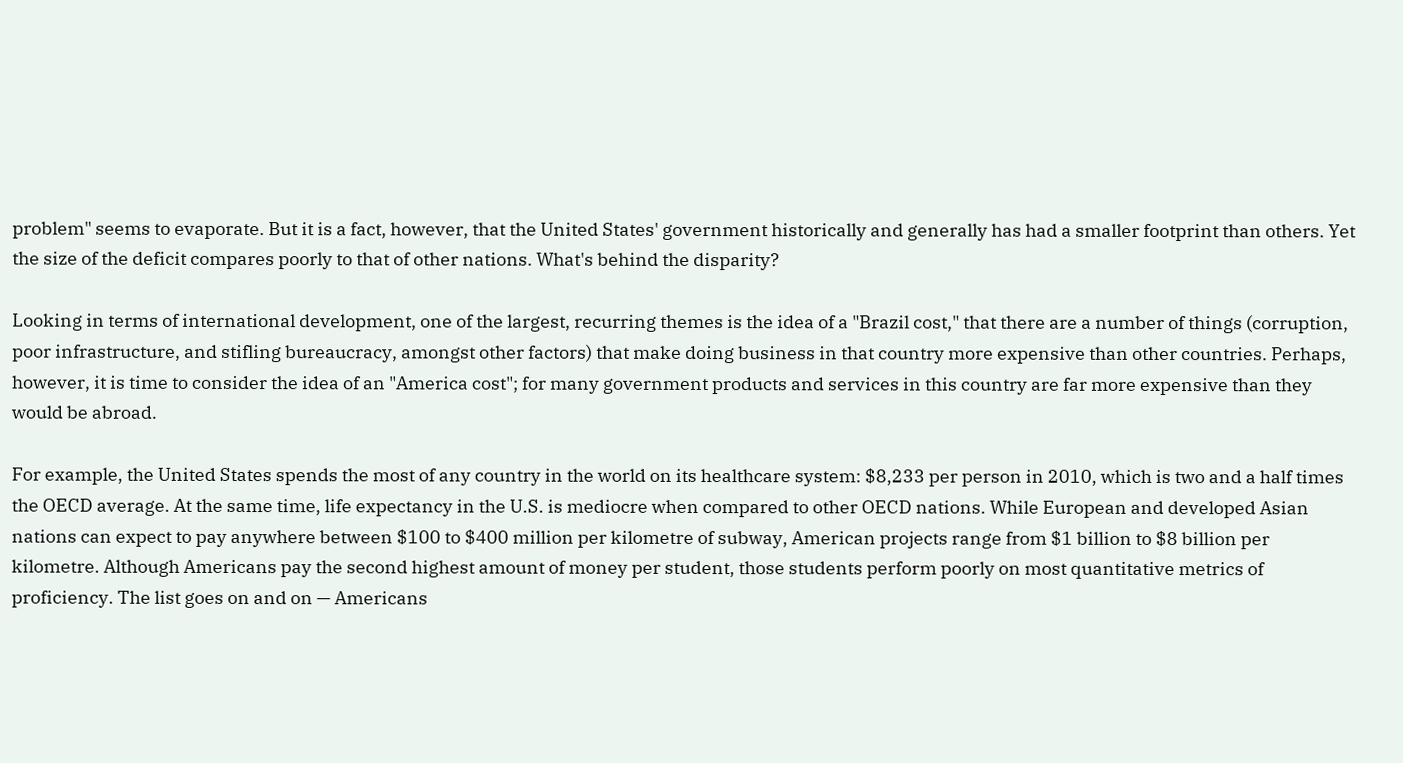problem" seems to evaporate. But it is a fact, however, that the United States' government historically and generally has had a smaller footprint than others. Yet the size of the deficit compares poorly to that of other nations. What's behind the disparity?

Looking in terms of international development, one of the largest, recurring themes is the idea of a "Brazil cost," that there are a number of things (corruption, poor infrastructure, and stifling bureaucracy, amongst other factors) that make doing business in that country more expensive than other countries. Perhaps, however, it is time to consider the idea of an "America cost"; for many government products and services in this country are far more expensive than they would be abroad.

For example, the United States spends the most of any country in the world on its healthcare system: $8,233 per person in 2010, which is two and a half times the OECD average. At the same time, life expectancy in the U.S. is mediocre when compared to other OECD nations. While European and developed Asian nations can expect to pay anywhere between $100 to $400 million per kilometre of subway, American projects range from $1 billion to $8 billion per kilometre. Although Americans pay the second highest amount of money per student, those students perform poorly on most quantitative metrics of proficiency. The list goes on and on — Americans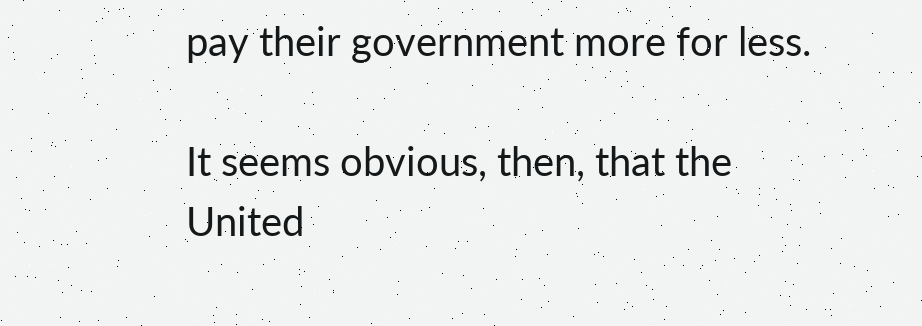pay their government more for less.

It seems obvious, then, that the United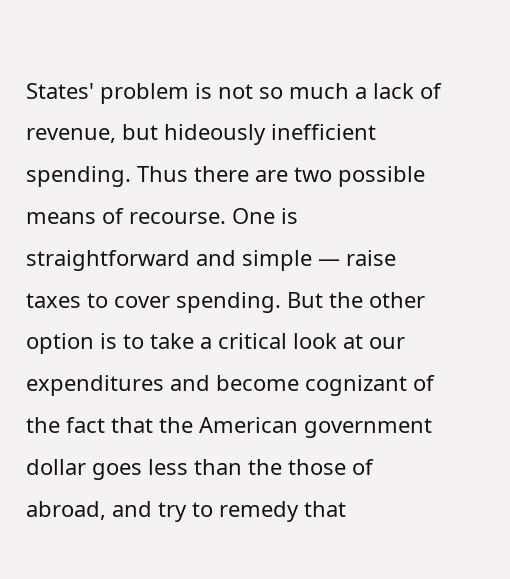States' problem is not so much a lack of revenue, but hideously inefficient spending. Thus there are two possible means of recourse. One is straightforward and simple — raise taxes to cover spending. But the other option is to take a critical look at our expenditures and become cognizant of the fact that the American government dollar goes less than the those of abroad, and try to remedy that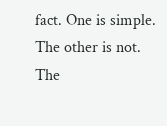fact. One is simple. The other is not. The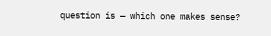question is — which one makes sense?